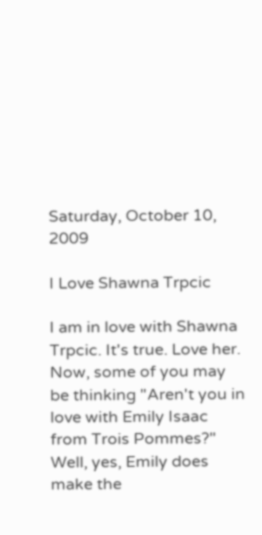Saturday, October 10, 2009

I Love Shawna Trpcic

I am in love with Shawna Trpcic. It's true. Love her. Now, some of you may be thinking "Aren't you in love with Emily Isaac from Trois Pommes?" Well, yes, Emily does make the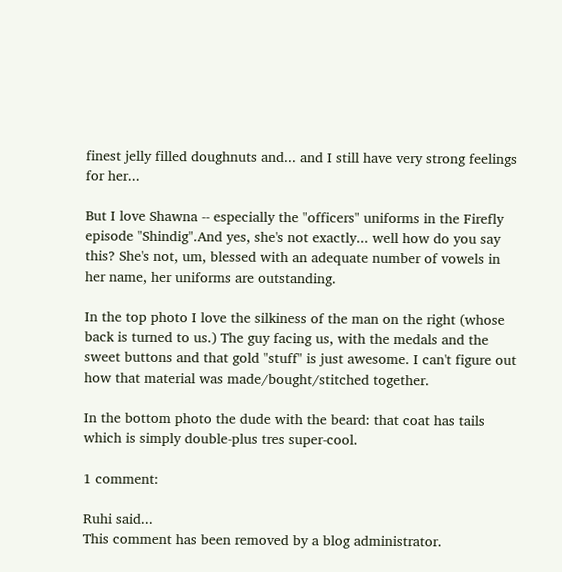finest jelly filled doughnuts and... and I still have very strong feelings for her...

But I love Shawna -- especially the "officers" uniforms in the Firefly episode "Shindig".And yes, she's not exactly... well how do you say this? She's not, um, blessed with an adequate number of vowels in her name, her uniforms are outstanding.

In the top photo I love the silkiness of the man on the right (whose back is turned to us.) The guy facing us, with the medals and the sweet buttons and that gold "stuff" is just awesome. I can't figure out how that material was made/bought/stitched together.

In the bottom photo the dude with the beard: that coat has tails which is simply double-plus tres super-cool.

1 comment:

Ruhi said...
This comment has been removed by a blog administrator.